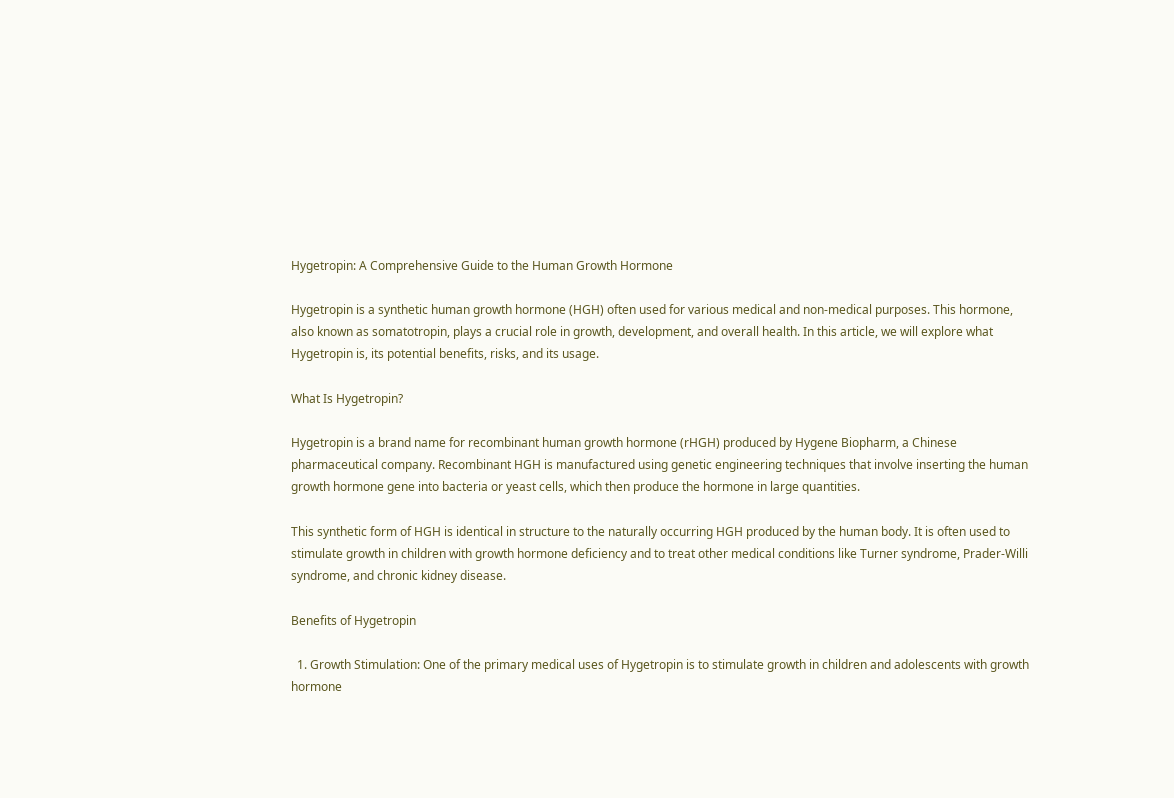Hygetropin: A Comprehensive Guide to the Human Growth Hormone

Hygetropin is a synthetic human growth hormone (HGH) often used for various medical and non-medical purposes. This hormone, also known as somatotropin, plays a crucial role in growth, development, and overall health. In this article, we will explore what Hygetropin is, its potential benefits, risks, and its usage.

What Is Hygetropin?

Hygetropin is a brand name for recombinant human growth hormone (rHGH) produced by Hygene Biopharm, a Chinese pharmaceutical company. Recombinant HGH is manufactured using genetic engineering techniques that involve inserting the human growth hormone gene into bacteria or yeast cells, which then produce the hormone in large quantities.

This synthetic form of HGH is identical in structure to the naturally occurring HGH produced by the human body. It is often used to stimulate growth in children with growth hormone deficiency and to treat other medical conditions like Turner syndrome, Prader-Willi syndrome, and chronic kidney disease.

Benefits of Hygetropin

  1. Growth Stimulation: One of the primary medical uses of Hygetropin is to stimulate growth in children and adolescents with growth hormone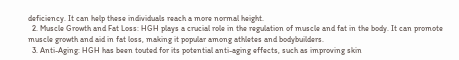deficiency. It can help these individuals reach a more normal height.
  2. Muscle Growth and Fat Loss: HGH plays a crucial role in the regulation of muscle and fat in the body. It can promote muscle growth and aid in fat loss, making it popular among athletes and bodybuilders.
  3. Anti-Aging: HGH has been touted for its potential anti-aging effects, such as improving skin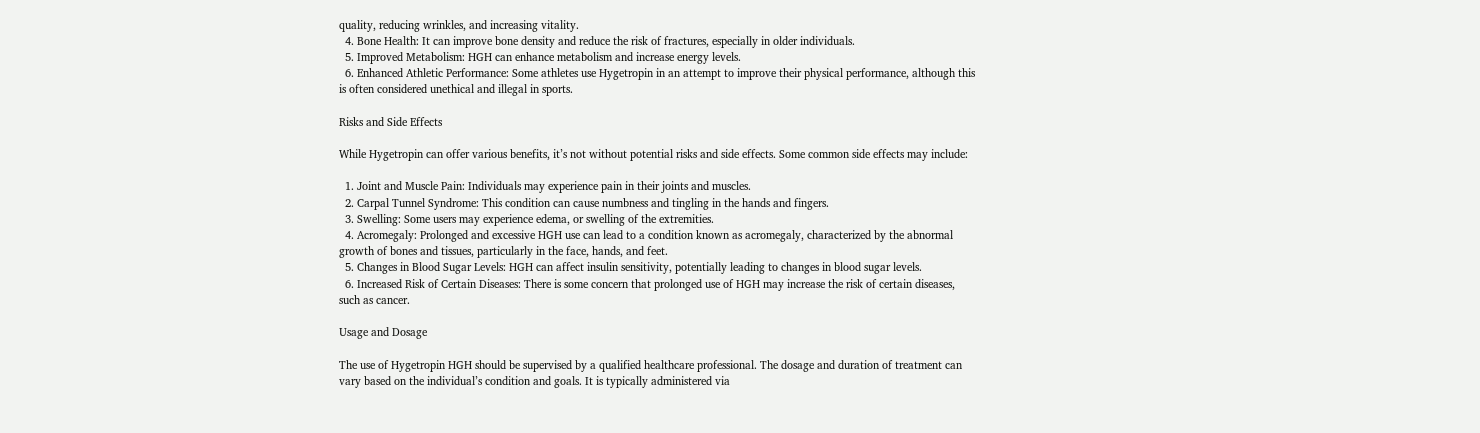quality, reducing wrinkles, and increasing vitality.
  4. Bone Health: It can improve bone density and reduce the risk of fractures, especially in older individuals.
  5. Improved Metabolism: HGH can enhance metabolism and increase energy levels.
  6. Enhanced Athletic Performance: Some athletes use Hygetropin in an attempt to improve their physical performance, although this is often considered unethical and illegal in sports.

Risks and Side Effects

While Hygetropin can offer various benefits, it’s not without potential risks and side effects. Some common side effects may include:

  1. Joint and Muscle Pain: Individuals may experience pain in their joints and muscles.
  2. Carpal Tunnel Syndrome: This condition can cause numbness and tingling in the hands and fingers.
  3. Swelling: Some users may experience edema, or swelling of the extremities.
  4. Acromegaly: Prolonged and excessive HGH use can lead to a condition known as acromegaly, characterized by the abnormal growth of bones and tissues, particularly in the face, hands, and feet.
  5. Changes in Blood Sugar Levels: HGH can affect insulin sensitivity, potentially leading to changes in blood sugar levels.
  6. Increased Risk of Certain Diseases: There is some concern that prolonged use of HGH may increase the risk of certain diseases, such as cancer.

Usage and Dosage

The use of Hygetropin HGH should be supervised by a qualified healthcare professional. The dosage and duration of treatment can vary based on the individual’s condition and goals. It is typically administered via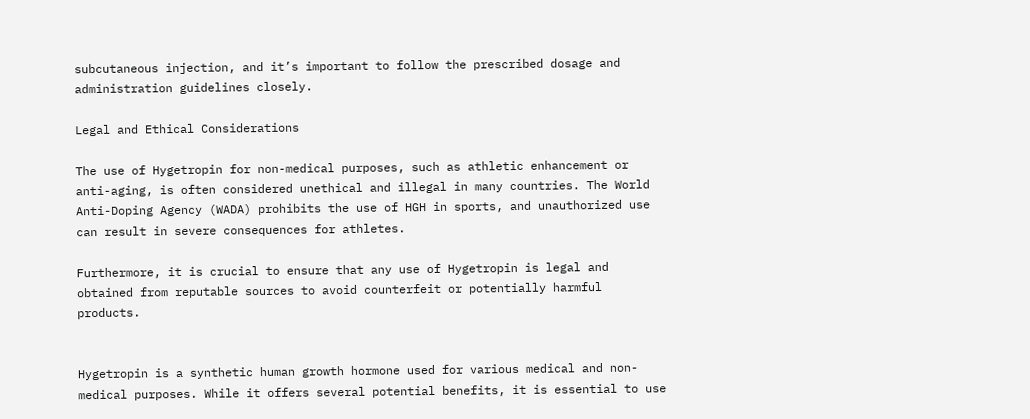subcutaneous injection, and it’s important to follow the prescribed dosage and administration guidelines closely.

Legal and Ethical Considerations

The use of Hygetropin for non-medical purposes, such as athletic enhancement or anti-aging, is often considered unethical and illegal in many countries. The World Anti-Doping Agency (WADA) prohibits the use of HGH in sports, and unauthorized use can result in severe consequences for athletes.

Furthermore, it is crucial to ensure that any use of Hygetropin is legal and obtained from reputable sources to avoid counterfeit or potentially harmful products.


Hygetropin is a synthetic human growth hormone used for various medical and non-medical purposes. While it offers several potential benefits, it is essential to use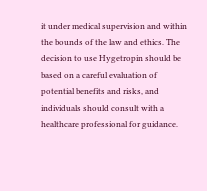it under medical supervision and within the bounds of the law and ethics. The decision to use Hygetropin should be based on a careful evaluation of potential benefits and risks, and individuals should consult with a healthcare professional for guidance.